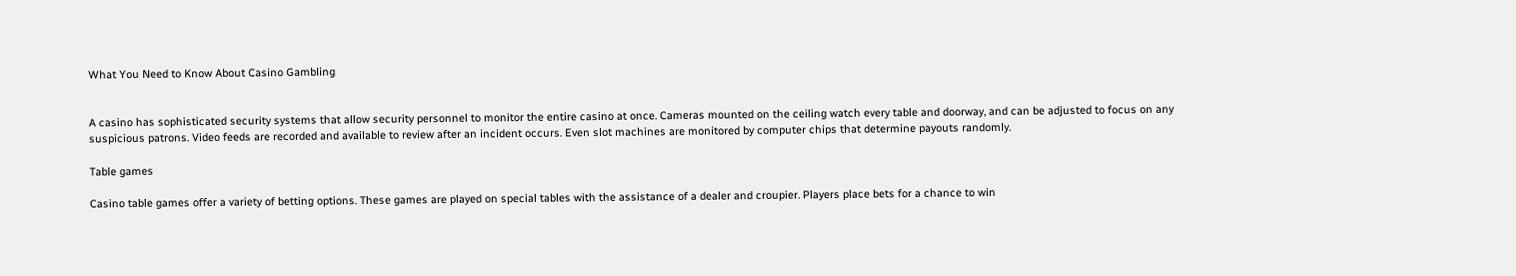What You Need to Know About Casino Gambling


A casino has sophisticated security systems that allow security personnel to monitor the entire casino at once. Cameras mounted on the ceiling watch every table and doorway, and can be adjusted to focus on any suspicious patrons. Video feeds are recorded and available to review after an incident occurs. Even slot machines are monitored by computer chips that determine payouts randomly.

Table games

Casino table games offer a variety of betting options. These games are played on special tables with the assistance of a dealer and croupier. Players place bets for a chance to win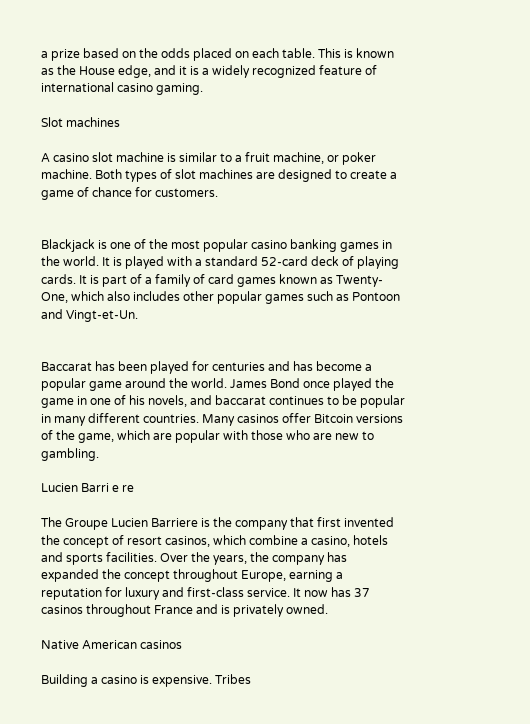a prize based on the odds placed on each table. This is known as the House edge, and it is a widely recognized feature of international casino gaming.

Slot machines

A casino slot machine is similar to a fruit machine, or poker machine. Both types of slot machines are designed to create a game of chance for customers.


Blackjack is one of the most popular casino banking games in the world. It is played with a standard 52-card deck of playing cards. It is part of a family of card games known as Twenty-One, which also includes other popular games such as Pontoon and Vingt-et-Un.


Baccarat has been played for centuries and has become a popular game around the world. James Bond once played the game in one of his novels, and baccarat continues to be popular in many different countries. Many casinos offer Bitcoin versions of the game, which are popular with those who are new to gambling.

Lucien Barri e re

The Groupe Lucien Barriere is the company that first invented the concept of resort casinos, which combine a casino, hotels and sports facilities. Over the years, the company has expanded the concept throughout Europe, earning a reputation for luxury and first-class service. It now has 37 casinos throughout France and is privately owned.

Native American casinos

Building a casino is expensive. Tribes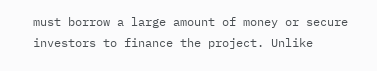must borrow a large amount of money or secure investors to finance the project. Unlike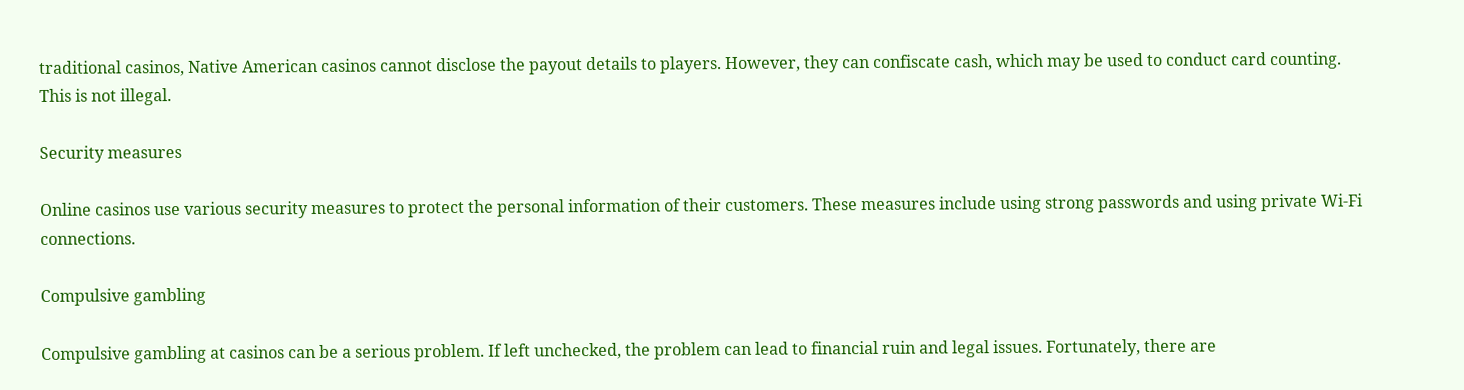traditional casinos, Native American casinos cannot disclose the payout details to players. However, they can confiscate cash, which may be used to conduct card counting. This is not illegal.

Security measures

Online casinos use various security measures to protect the personal information of their customers. These measures include using strong passwords and using private Wi-Fi connections.

Compulsive gambling

Compulsive gambling at casinos can be a serious problem. If left unchecked, the problem can lead to financial ruin and legal issues. Fortunately, there are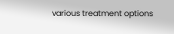various treatment options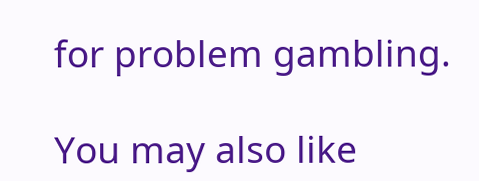for problem gambling.

You may also like